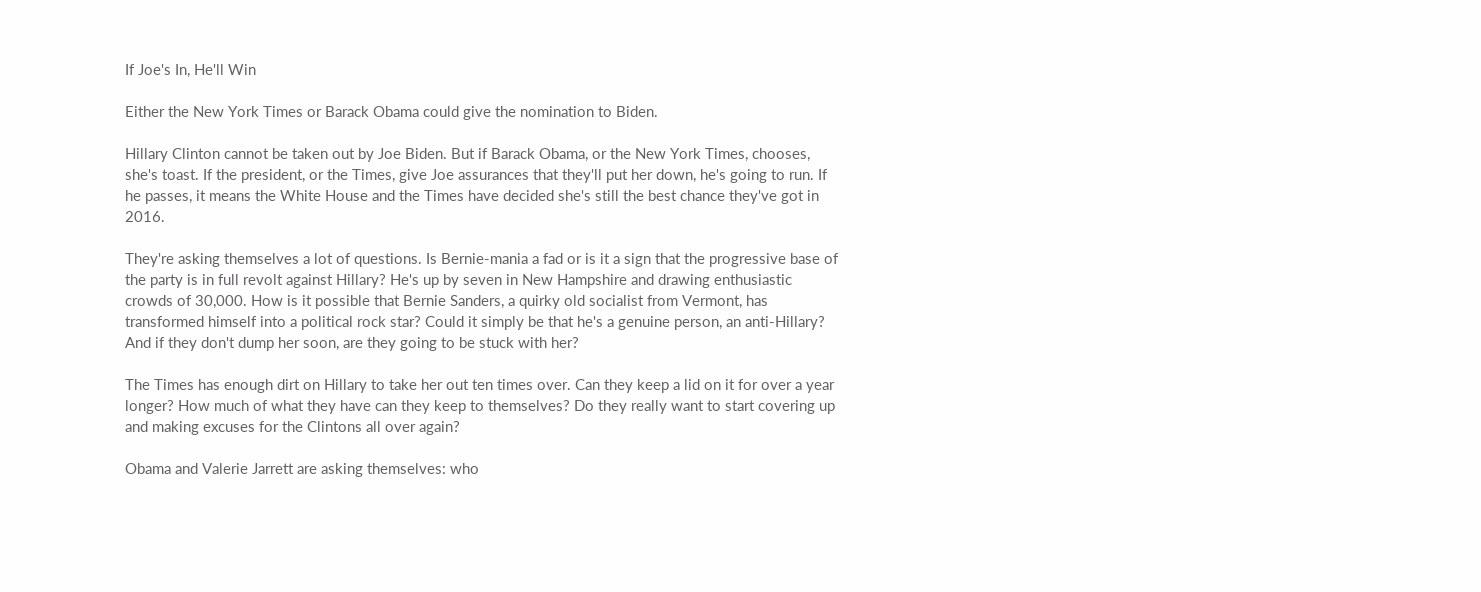If Joe's In, He'll Win

Either the New York Times or Barack Obama could give the nomination to Biden.

Hillary Clinton cannot be taken out by Joe Biden. But if Barack Obama, or the New York Times, chooses, she's toast. If the president, or the Times, give Joe assurances that they'll put her down, he's going to run. If he passes, it means the White House and the Times have decided she's still the best chance they've got in 2016.

They're asking themselves a lot of questions. Is Bernie-mania a fad or is it a sign that the progressive base of the party is in full revolt against Hillary? He's up by seven in New Hampshire and drawing enthusiastic crowds of 30,000. How is it possible that Bernie Sanders, a quirky old socialist from Vermont, has transformed himself into a political rock star? Could it simply be that he's a genuine person, an anti-Hillary? And if they don't dump her soon, are they going to be stuck with her?

The Times has enough dirt on Hillary to take her out ten times over. Can they keep a lid on it for over a year longer? How much of what they have can they keep to themselves? Do they really want to start covering up and making excuses for the Clintons all over again?

Obama and Valerie Jarrett are asking themselves: who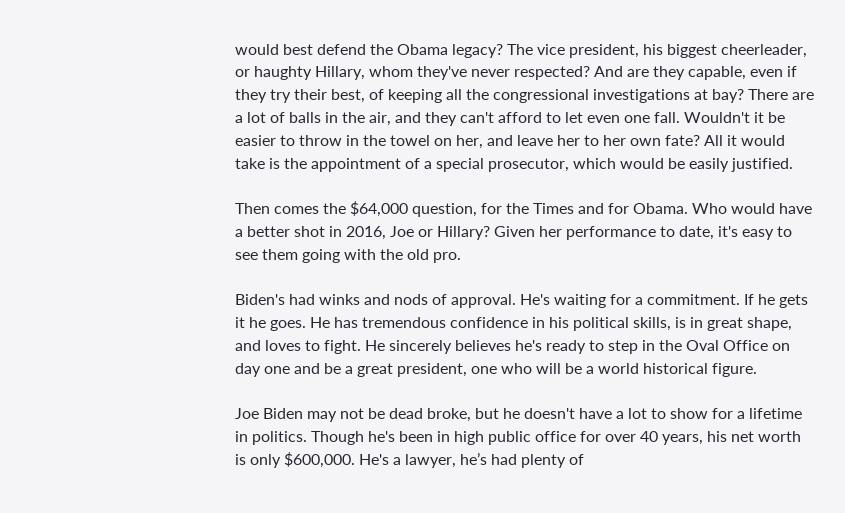would best defend the Obama legacy? The vice president, his biggest cheerleader, or haughty Hillary, whom they've never respected? And are they capable, even if they try their best, of keeping all the congressional investigations at bay? There are a lot of balls in the air, and they can't afford to let even one fall. Wouldn't it be easier to throw in the towel on her, and leave her to her own fate? All it would take is the appointment of a special prosecutor, which would be easily justified.

Then comes the $64,000 question, for the Times and for Obama. Who would have a better shot in 2016, Joe or Hillary? Given her performance to date, it's easy to see them going with the old pro.

Biden's had winks and nods of approval. He's waiting for a commitment. If he gets it he goes. He has tremendous confidence in his political skills, is in great shape, and loves to fight. He sincerely believes he's ready to step in the Oval Office on day one and be a great president, one who will be a world historical figure.

Joe Biden may not be dead broke, but he doesn't have a lot to show for a lifetime in politics. Though he's been in high public office for over 40 years, his net worth is only $600,000. He's a lawyer, he’s had plenty of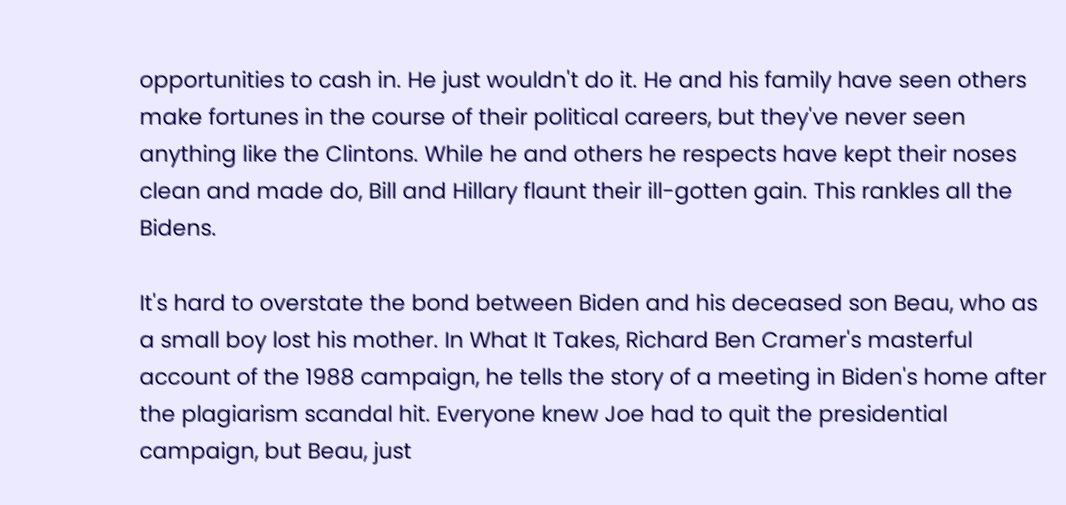opportunities to cash in. He just wouldn't do it. He and his family have seen others make fortunes in the course of their political careers, but they've never seen anything like the Clintons. While he and others he respects have kept their noses clean and made do, Bill and Hillary flaunt their ill-gotten gain. This rankles all the Bidens.

It's hard to overstate the bond between Biden and his deceased son Beau, who as a small boy lost his mother. In What It Takes, Richard Ben Cramer's masterful account of the 1988 campaign, he tells the story of a meeting in Biden's home after the plagiarism scandal hit. Everyone knew Joe had to quit the presidential campaign, but Beau, just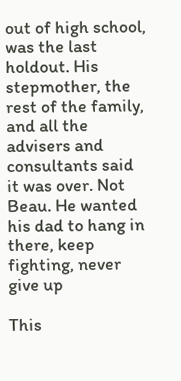out of high school, was the last holdout. His stepmother, the rest of the family, and all the advisers and consultants said it was over. Not Beau. He wanted his dad to hang in there, keep fighting, never give up

This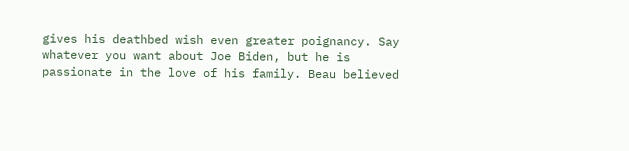gives his deathbed wish even greater poignancy. Say whatever you want about Joe Biden, but he is passionate in the love of his family. Beau believed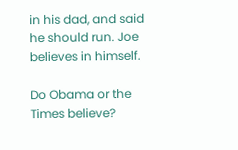in his dad, and said he should run. Joe believes in himself.

Do Obama or the Times believe?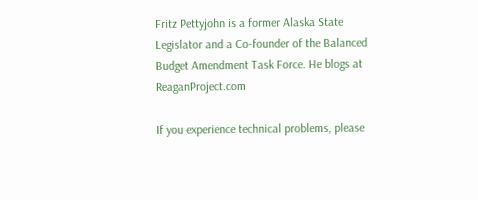Fritz Pettyjohn is a former Alaska State Legislator and a Co-founder of the Balanced Budget Amendment Task Force. He blogs at ReaganProject.com

If you experience technical problems, please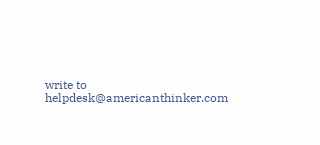write to helpdesk@americanthinker.com